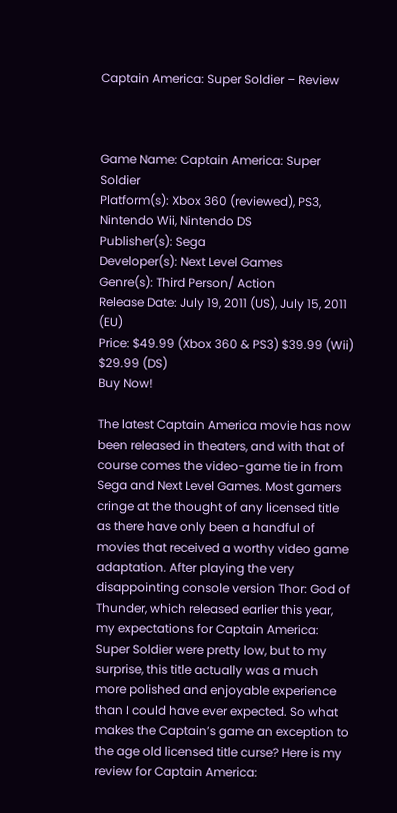Captain America: Super Soldier – Review



Game Name: Captain America: Super Soldier
Platform(s): Xbox 360 (reviewed), PS3, Nintendo Wii, Nintendo DS
Publisher(s): Sega
Developer(s): Next Level Games
Genre(s): Third Person/ Action
Release Date: July 19, 2011 (US), July 15, 2011 (EU)
Price: $49.99 (Xbox 360 & PS3) $39.99 (Wii) $29.99 (DS)
Buy Now!

The latest Captain America movie has now been released in theaters, and with that of course comes the video-game tie in from Sega and Next Level Games. Most gamers cringe at the thought of any licensed title as there have only been a handful of movies that received a worthy video game adaptation. After playing the very disappointing console version Thor: God of Thunder, which released earlier this year, my expectations for Captain America: Super Soldier were pretty low, but to my surprise, this title actually was a much more polished and enjoyable experience than I could have ever expected. So what makes the Captain’s game an exception to the age old licensed title curse? Here is my review for Captain America: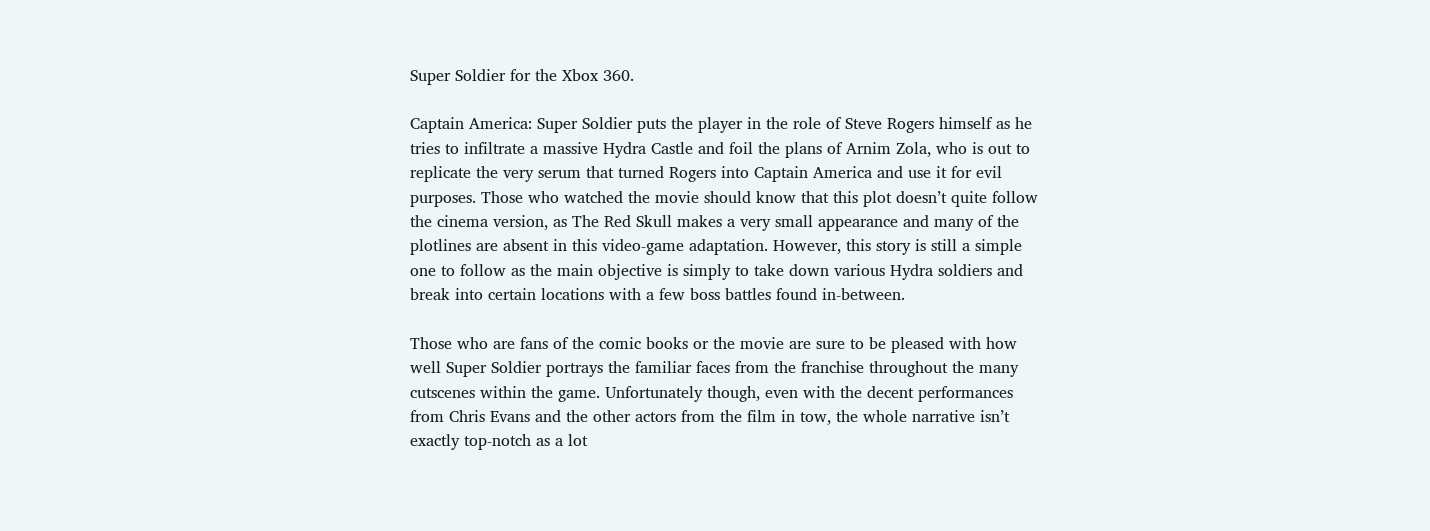Super Soldier for the Xbox 360.

Captain America: Super Soldier puts the player in the role of Steve Rogers himself as he tries to infiltrate a massive Hydra Castle and foil the plans of Arnim Zola, who is out to replicate the very serum that turned Rogers into Captain America and use it for evil purposes. Those who watched the movie should know that this plot doesn’t quite follow the cinema version, as The Red Skull makes a very small appearance and many of the plotlines are absent in this video-game adaptation. However, this story is still a simple one to follow as the main objective is simply to take down various Hydra soldiers and break into certain locations with a few boss battles found in-between.

Those who are fans of the comic books or the movie are sure to be pleased with how well Super Soldier portrays the familiar faces from the franchise throughout the many cutscenes within the game. Unfortunately though, even with the decent performances from Chris Evans and the other actors from the film in tow, the whole narrative isn’t exactly top-notch as a lot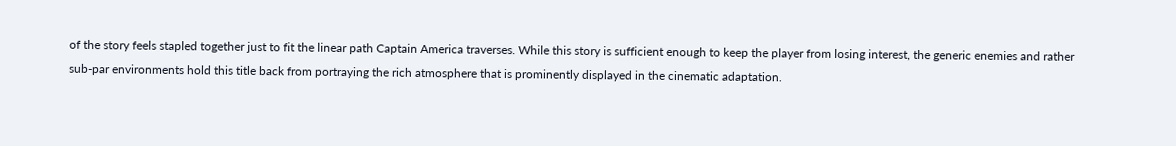of the story feels stapled together just to fit the linear path Captain America traverses. While this story is sufficient enough to keep the player from losing interest, the generic enemies and rather sub-par environments hold this title back from portraying the rich atmosphere that is prominently displayed in the cinematic adaptation.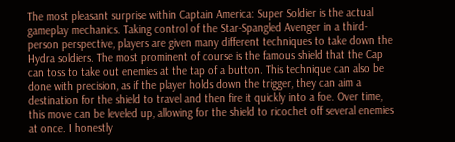The most pleasant surprise within Captain America: Super Soldier is the actual gameplay mechanics. Taking control of the Star-Spangled Avenger in a third-person perspective, players are given many different techniques to take down the Hydra soldiers. The most prominent of course is the famous shield that the Cap can toss to take out enemies at the tap of a button. This technique can also be done with precision, as if the player holds down the trigger, they can aim a destination for the shield to travel and then fire it quickly into a foe. Over time, this move can be leveled up, allowing for the shield to ricochet off several enemies at once. I honestly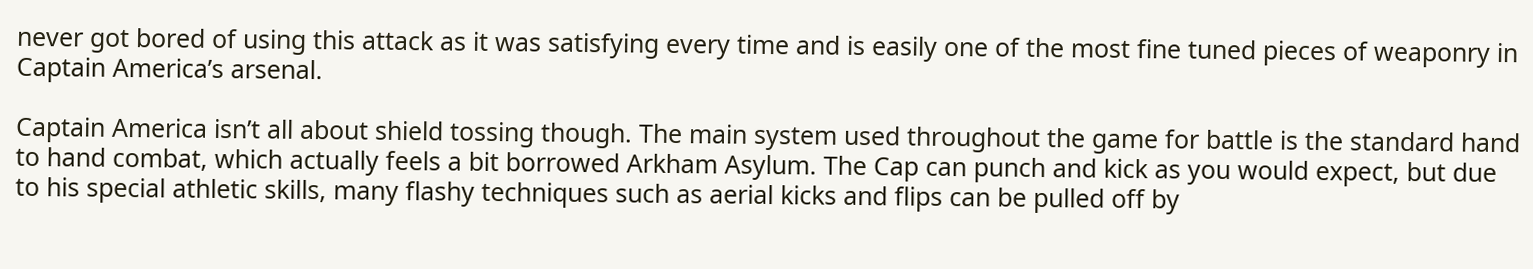never got bored of using this attack as it was satisfying every time and is easily one of the most fine tuned pieces of weaponry in Captain America’s arsenal.

Captain America isn’t all about shield tossing though. The main system used throughout the game for battle is the standard hand to hand combat, which actually feels a bit borrowed Arkham Asylum. The Cap can punch and kick as you would expect, but due to his special athletic skills, many flashy techniques such as aerial kicks and flips can be pulled off by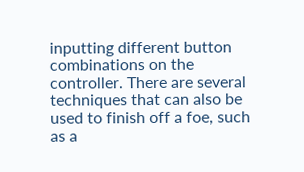inputting different button combinations on the controller. There are several techniques that can also be used to finish off a foe, such as a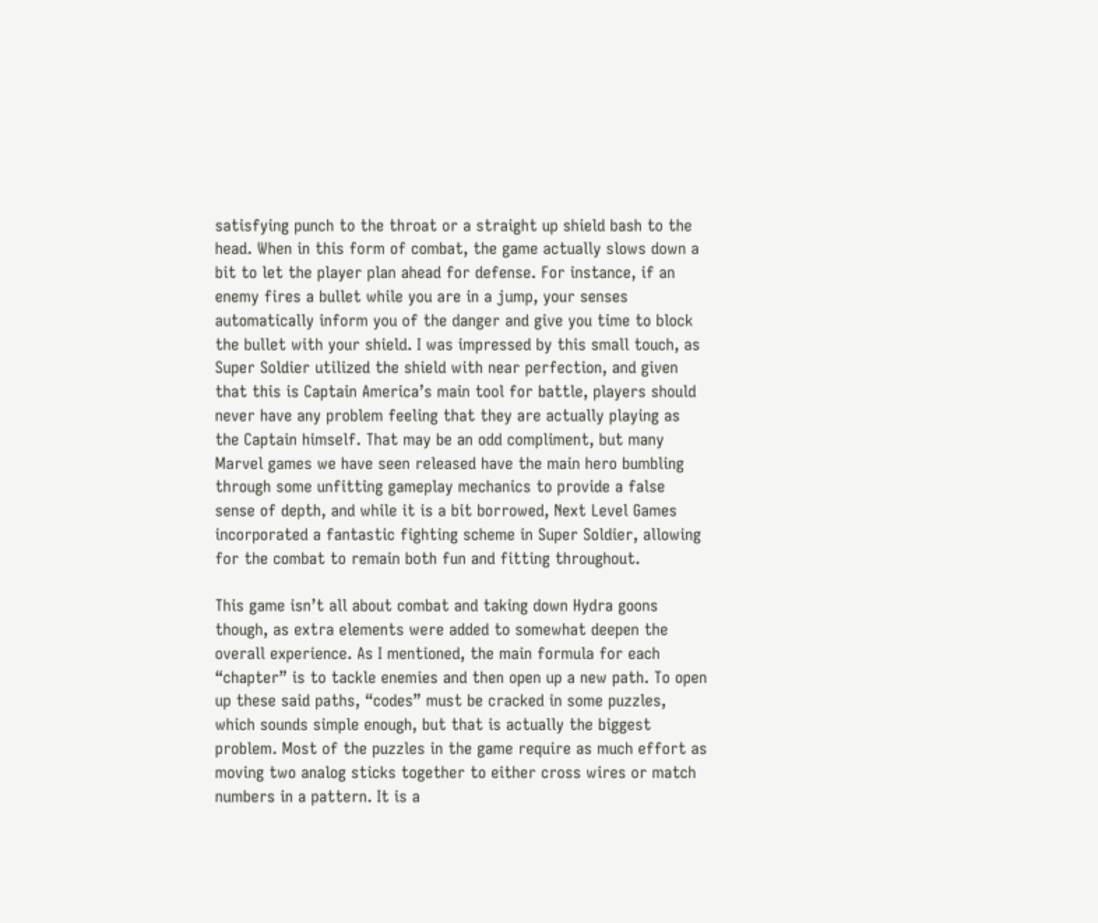satisfying punch to the throat or a straight up shield bash to the head. When in this form of combat, the game actually slows down a bit to let the player plan ahead for defense. For instance, if an enemy fires a bullet while you are in a jump, your senses automatically inform you of the danger and give you time to block the bullet with your shield. I was impressed by this small touch, as Super Soldier utilized the shield with near perfection, and given that this is Captain America’s main tool for battle, players should never have any problem feeling that they are actually playing as the Captain himself. That may be an odd compliment, but many Marvel games we have seen released have the main hero bumbling through some unfitting gameplay mechanics to provide a false sense of depth, and while it is a bit borrowed, Next Level Games incorporated a fantastic fighting scheme in Super Soldier, allowing for the combat to remain both fun and fitting throughout.

This game isn’t all about combat and taking down Hydra goons though, as extra elements were added to somewhat deepen the overall experience. As I mentioned, the main formula for each “chapter” is to tackle enemies and then open up a new path. To open up these said paths, “codes” must be cracked in some puzzles, which sounds simple enough, but that is actually the biggest problem. Most of the puzzles in the game require as much effort as moving two analog sticks together to either cross wires or match numbers in a pattern. It is a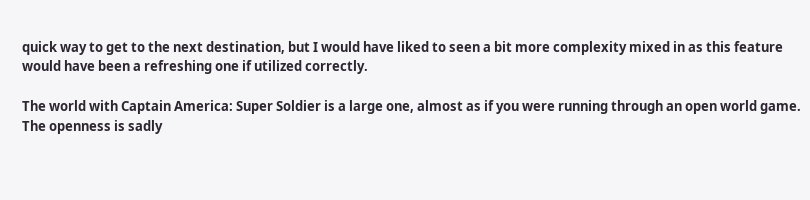quick way to get to the next destination, but I would have liked to seen a bit more complexity mixed in as this feature would have been a refreshing one if utilized correctly.

The world with Captain America: Super Soldier is a large one, almost as if you were running through an open world game. The openness is sadly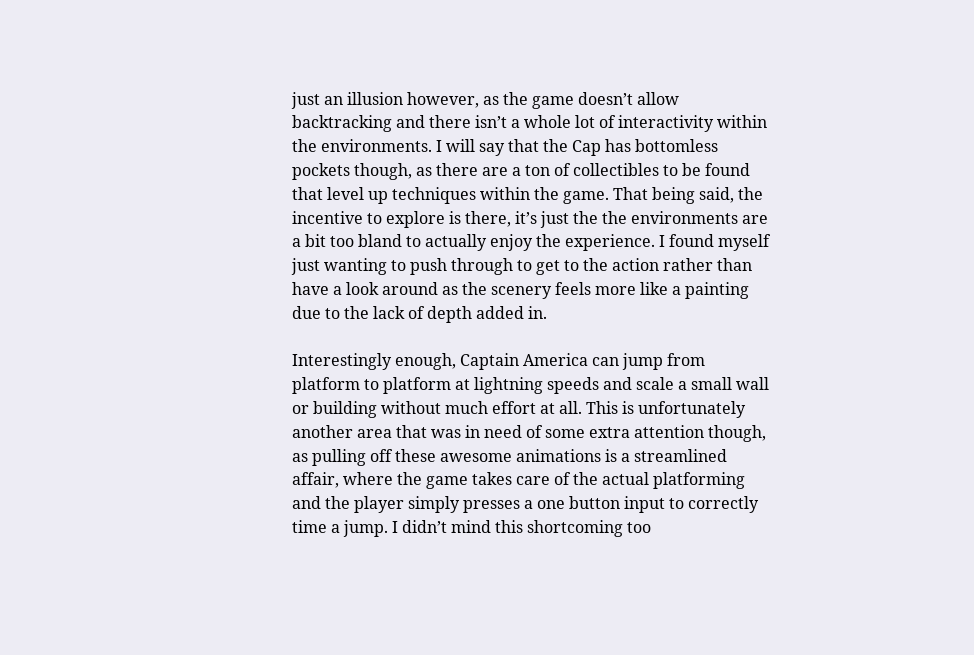just an illusion however, as the game doesn’t allow backtracking and there isn’t a whole lot of interactivity within the environments. I will say that the Cap has bottomless pockets though, as there are a ton of collectibles to be found that level up techniques within the game. That being said, the incentive to explore is there, it’s just the the environments are a bit too bland to actually enjoy the experience. I found myself just wanting to push through to get to the action rather than have a look around as the scenery feels more like a painting due to the lack of depth added in.

Interestingly enough, Captain America can jump from platform to platform at lightning speeds and scale a small wall or building without much effort at all. This is unfortunately another area that was in need of some extra attention though, as pulling off these awesome animations is a streamlined affair, where the game takes care of the actual platforming and the player simply presses a one button input to correctly time a jump. I didn’t mind this shortcoming too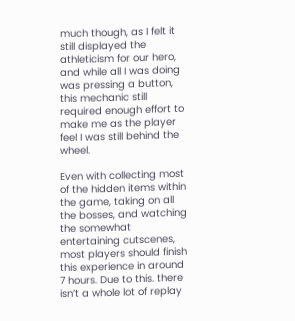much though, as I felt it still displayed the athleticism for our hero, and while all I was doing was pressing a button, this mechanic still required enough effort to make me as the player feel I was still behind the wheel.

Even with collecting most of the hidden items within the game, taking on all the bosses, and watching the somewhat entertaining cutscenes, most players should finish this experience in around 7 hours. Due to this. there isn’t a whole lot of replay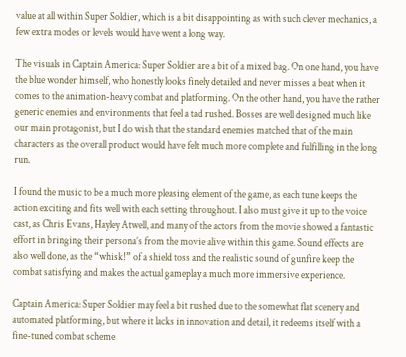value at all within Super Soldier, which is a bit disappointing as with such clever mechanics, a few extra modes or levels would have went a long way.

The visuals in Captain America: Super Soldier are a bit of a mixed bag. On one hand, you have the blue wonder himself, who honestly looks finely detailed and never misses a beat when it comes to the animation-heavy combat and platforming. On the other hand, you have the rather generic enemies and environments that feel a tad rushed. Bosses are well designed much like our main protagonist, but I do wish that the standard enemies matched that of the main characters as the overall product would have felt much more complete and fulfilling in the long run.

I found the music to be a much more pleasing element of the game, as each tune keeps the action exciting and fits well with each setting throughout. I also must give it up to the voice cast, as Chris Evans, Hayley Atwell, and many of the actors from the movie showed a fantastic effort in bringing their persona’s from the movie alive within this game. Sound effects are also well done, as the “whisk!” of a shield toss and the realistic sound of gunfire keep the combat satisfying and makes the actual gameplay a much more immersive experience.

Captain America: Super Soldier may feel a bit rushed due to the somewhat flat scenery and automated platforming, but where it lacks in innovation and detail, it redeems itself with a fine-tuned combat scheme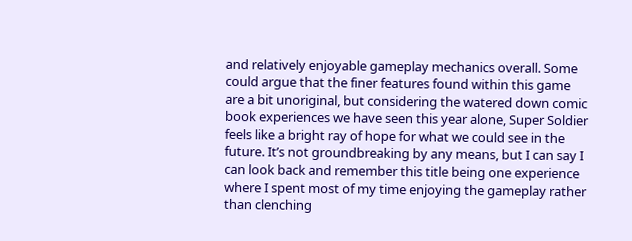and relatively enjoyable gameplay mechanics overall. Some could argue that the finer features found within this game are a bit unoriginal, but considering the watered down comic book experiences we have seen this year alone, Super Soldier feels like a bright ray of hope for what we could see in the future. It’s not groundbreaking by any means, but I can say I can look back and remember this title being one experience where I spent most of my time enjoying the gameplay rather than clenching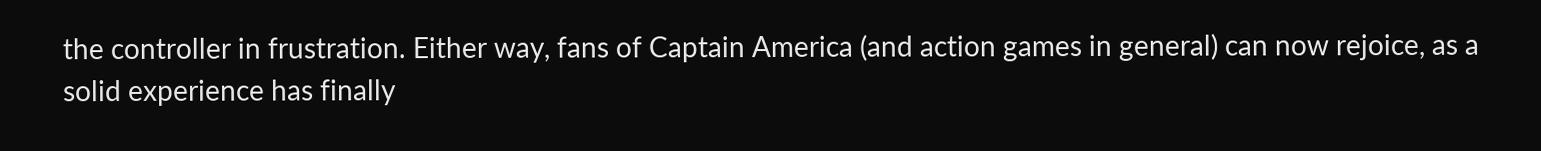the controller in frustration. Either way, fans of Captain America (and action games in general) can now rejoice, as a solid experience has finally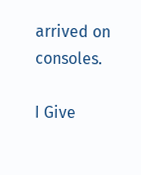arrived on consoles.

I Give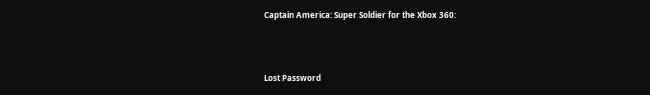Captain America: Super Soldier for the Xbox 360:



Lost Password